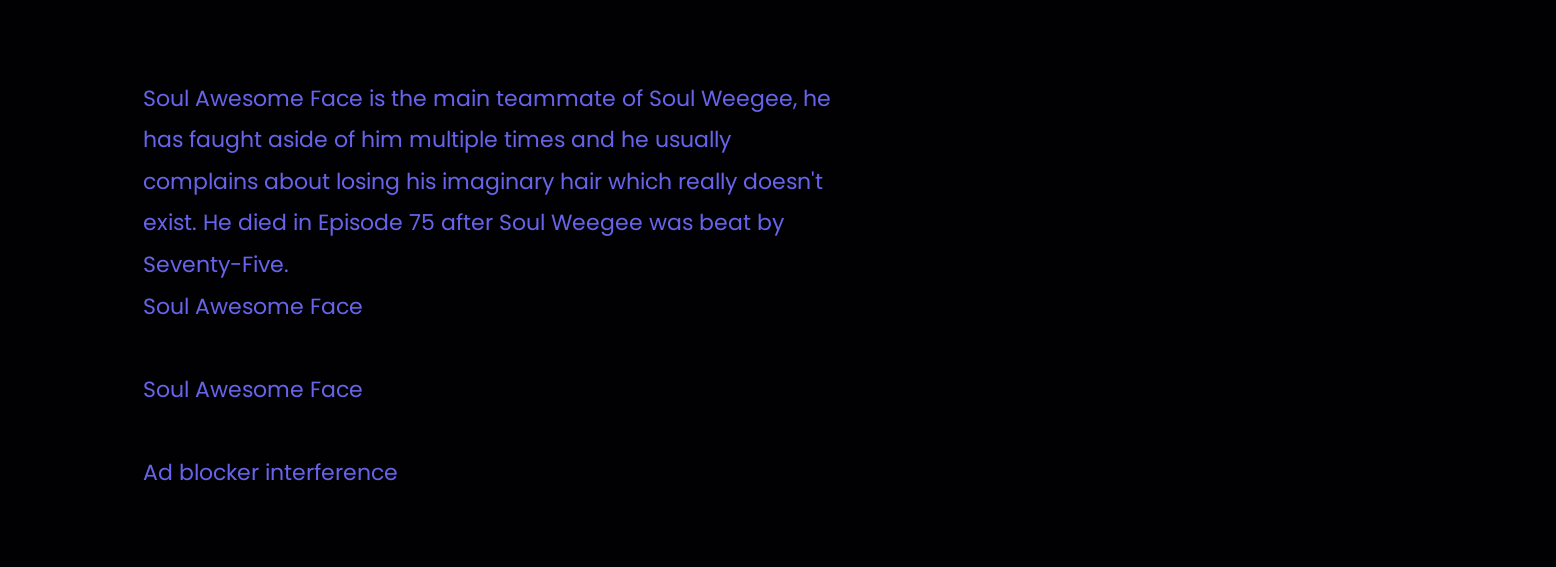Soul Awesome Face is the main teammate of Soul Weegee, he has faught aside of him multiple times and he usually complains about losing his imaginary hair which really doesn't exist. He died in Episode 75 after Soul Weegee was beat by Seventy-Five.
Soul Awesome Face

Soul Awesome Face

Ad blocker interference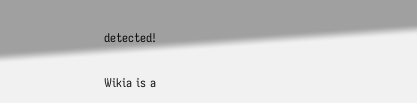detected!

Wikia is a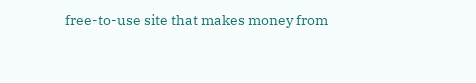free-to-use site that makes money from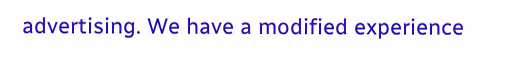advertising. We have a modified experience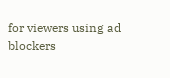for viewers using ad blockers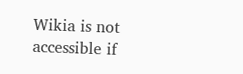Wikia is not accessible if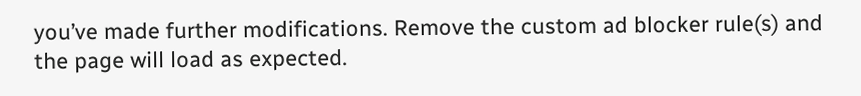you’ve made further modifications. Remove the custom ad blocker rule(s) and the page will load as expected.